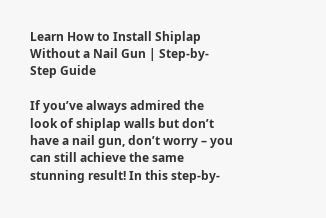Learn How to Install Shiplap Without a Nail Gun | Step-by-Step Guide

If you’ve always admired the look of shiplap walls but don’t have a nail gun, don’t worry – you can still achieve the same stunning result! In this step-by-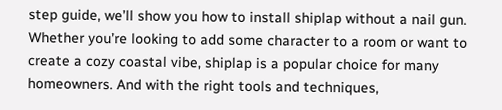step guide, we’ll show you how to install shiplap without a nail gun. Whether you’re looking to add some character to a room or want to create a cozy coastal vibe, shiplap is a popular choice for many homeowners. And with the right tools and techniques,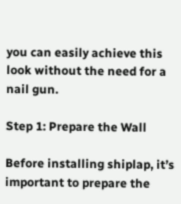you can easily achieve this look without the need for a nail gun.

Step 1: Prepare the Wall

Before installing shiplap, it’s important to prepare the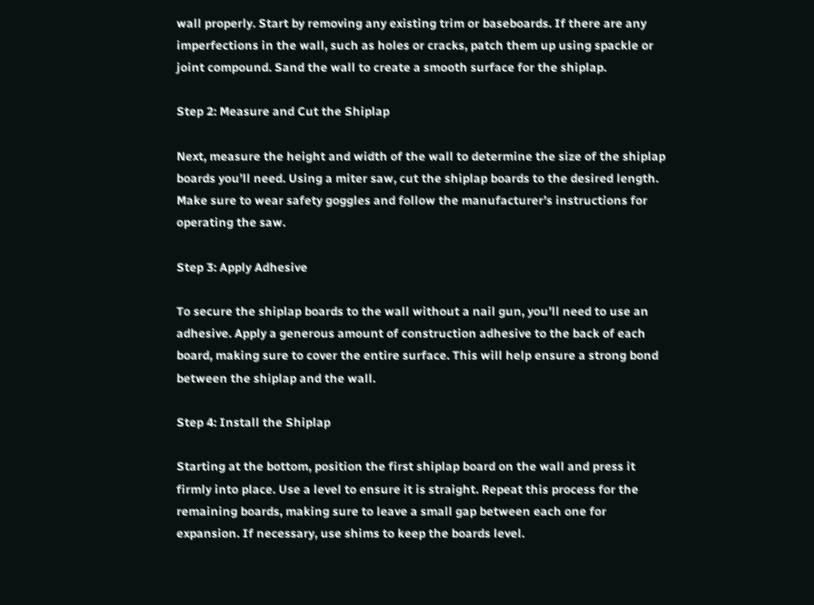wall properly. Start by removing any existing trim or baseboards. If there are any imperfections in the wall, such as holes or cracks, patch them up using spackle or joint compound. Sand the wall to create a smooth surface for the shiplap.

Step 2: Measure and Cut the Shiplap

Next, measure the height and width of the wall to determine the size of the shiplap boards you’ll need. Using a miter saw, cut the shiplap boards to the desired length. Make sure to wear safety goggles and follow the manufacturer’s instructions for operating the saw.

Step 3: Apply Adhesive

To secure the shiplap boards to the wall without a nail gun, you’ll need to use an adhesive. Apply a generous amount of construction adhesive to the back of each board, making sure to cover the entire surface. This will help ensure a strong bond between the shiplap and the wall.

Step 4: Install the Shiplap

Starting at the bottom, position the first shiplap board on the wall and press it firmly into place. Use a level to ensure it is straight. Repeat this process for the remaining boards, making sure to leave a small gap between each one for expansion. If necessary, use shims to keep the boards level.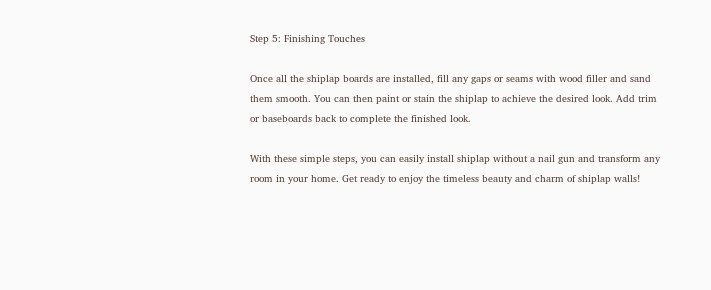Step 5: Finishing Touches

Once all the shiplap boards are installed, fill any gaps or seams with wood filler and sand them smooth. You can then paint or stain the shiplap to achieve the desired look. Add trim or baseboards back to complete the finished look.

With these simple steps, you can easily install shiplap without a nail gun and transform any room in your home. Get ready to enjoy the timeless beauty and charm of shiplap walls!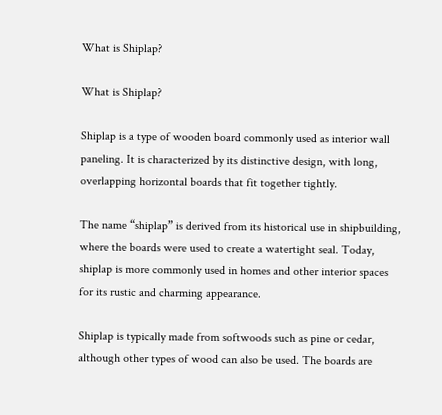What is Shiplap?

What is Shiplap?

Shiplap is a type of wooden board commonly used as interior wall paneling. It is characterized by its distinctive design, with long, overlapping horizontal boards that fit together tightly.

The name “shiplap” is derived from its historical use in shipbuilding, where the boards were used to create a watertight seal. Today, shiplap is more commonly used in homes and other interior spaces for its rustic and charming appearance.

Shiplap is typically made from softwoods such as pine or cedar, although other types of wood can also be used. The boards are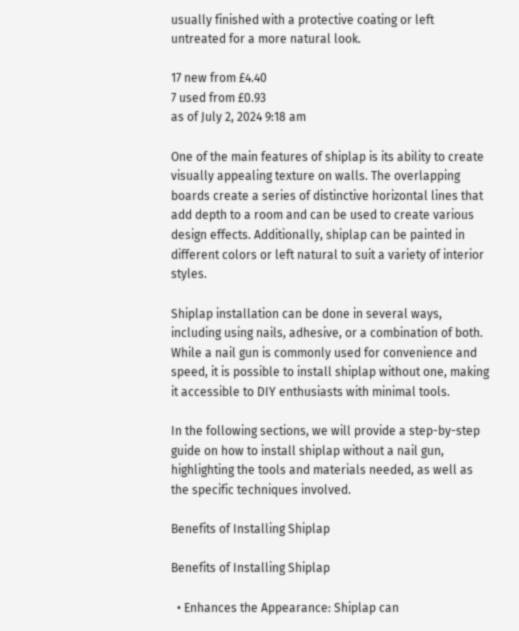usually finished with a protective coating or left untreated for a more natural look.

17 new from £4.40
7 used from £0.93
as of July 2, 2024 9:18 am

One of the main features of shiplap is its ability to create visually appealing texture on walls. The overlapping boards create a series of distinctive horizontal lines that add depth to a room and can be used to create various design effects. Additionally, shiplap can be painted in different colors or left natural to suit a variety of interior styles.

Shiplap installation can be done in several ways, including using nails, adhesive, or a combination of both. While a nail gun is commonly used for convenience and speed, it is possible to install shiplap without one, making it accessible to DIY enthusiasts with minimal tools.

In the following sections, we will provide a step-by-step guide on how to install shiplap without a nail gun, highlighting the tools and materials needed, as well as the specific techniques involved.

Benefits of Installing Shiplap

Benefits of Installing Shiplap

  • Enhances the Appearance: Shiplap can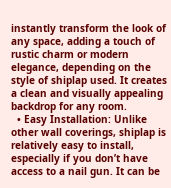instantly transform the look of any space, adding a touch of rustic charm or modern elegance, depending on the style of shiplap used. It creates a clean and visually appealing backdrop for any room.
  • Easy Installation: Unlike other wall coverings, shiplap is relatively easy to install, especially if you don’t have access to a nail gun. It can be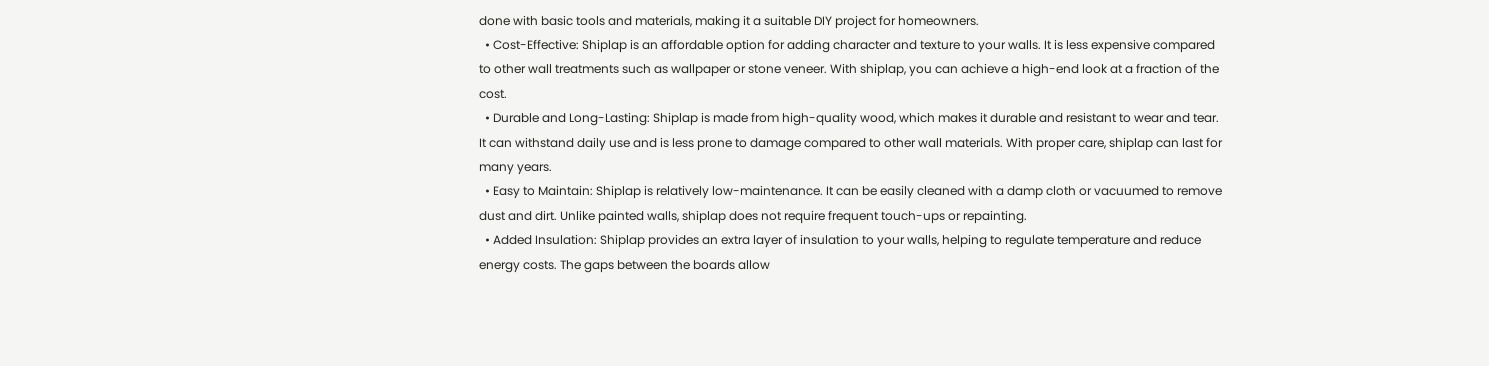done with basic tools and materials, making it a suitable DIY project for homeowners.
  • Cost-Effective: Shiplap is an affordable option for adding character and texture to your walls. It is less expensive compared to other wall treatments such as wallpaper or stone veneer. With shiplap, you can achieve a high-end look at a fraction of the cost.
  • Durable and Long-Lasting: Shiplap is made from high-quality wood, which makes it durable and resistant to wear and tear. It can withstand daily use and is less prone to damage compared to other wall materials. With proper care, shiplap can last for many years.
  • Easy to Maintain: Shiplap is relatively low-maintenance. It can be easily cleaned with a damp cloth or vacuumed to remove dust and dirt. Unlike painted walls, shiplap does not require frequent touch-ups or repainting.
  • Added Insulation: Shiplap provides an extra layer of insulation to your walls, helping to regulate temperature and reduce energy costs. The gaps between the boards allow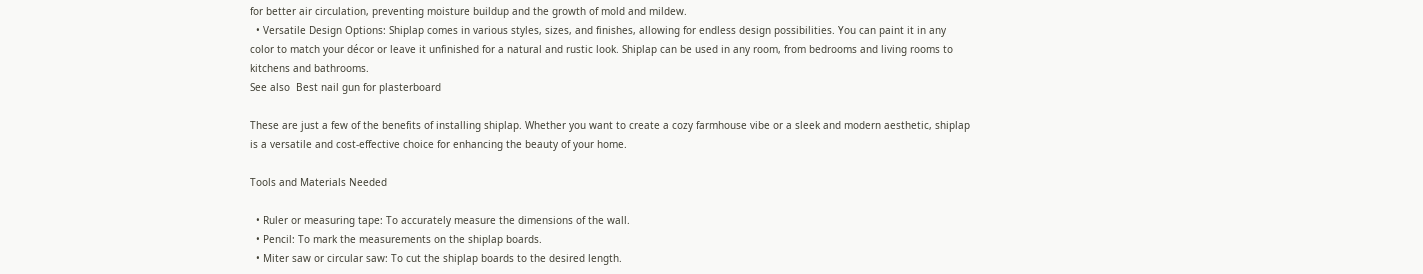for better air circulation, preventing moisture buildup and the growth of mold and mildew.
  • Versatile Design Options: Shiplap comes in various styles, sizes, and finishes, allowing for endless design possibilities. You can paint it in any color to match your décor or leave it unfinished for a natural and rustic look. Shiplap can be used in any room, from bedrooms and living rooms to kitchens and bathrooms.
See also  Best nail gun for plasterboard

These are just a few of the benefits of installing shiplap. Whether you want to create a cozy farmhouse vibe or a sleek and modern aesthetic, shiplap is a versatile and cost-effective choice for enhancing the beauty of your home.

Tools and Materials Needed

  • Ruler or measuring tape: To accurately measure the dimensions of the wall.
  • Pencil: To mark the measurements on the shiplap boards.
  • Miter saw or circular saw: To cut the shiplap boards to the desired length.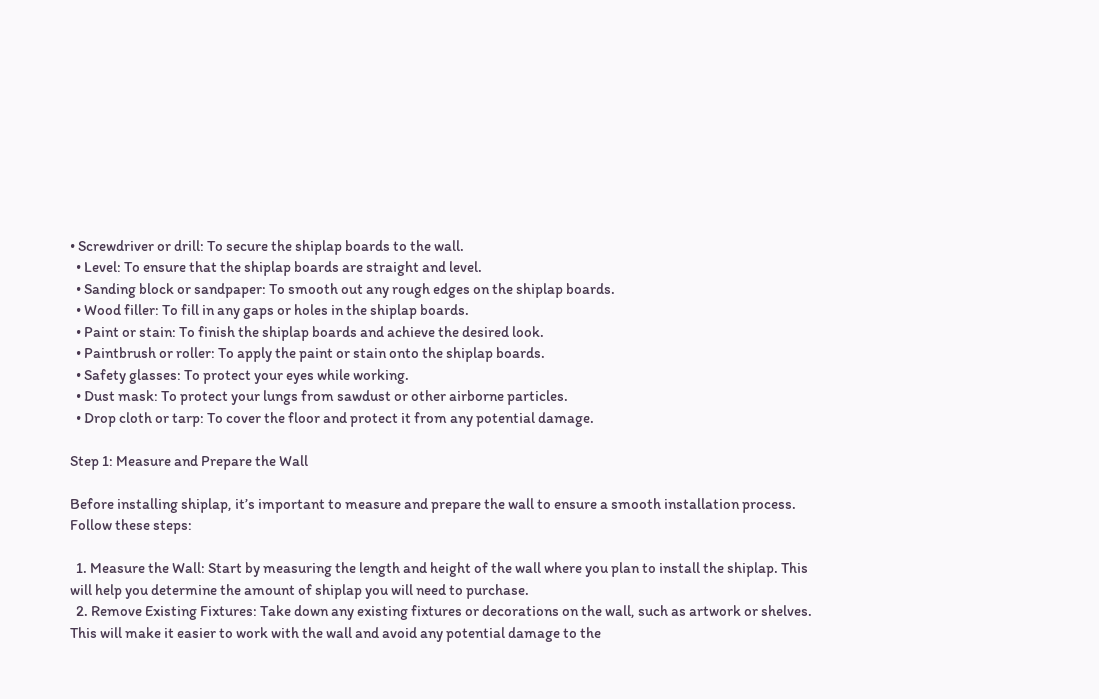• Screwdriver or drill: To secure the shiplap boards to the wall.
  • Level: To ensure that the shiplap boards are straight and level.
  • Sanding block or sandpaper: To smooth out any rough edges on the shiplap boards.
  • Wood filler: To fill in any gaps or holes in the shiplap boards.
  • Paint or stain: To finish the shiplap boards and achieve the desired look.
  • Paintbrush or roller: To apply the paint or stain onto the shiplap boards.
  • Safety glasses: To protect your eyes while working.
  • Dust mask: To protect your lungs from sawdust or other airborne particles.
  • Drop cloth or tarp: To cover the floor and protect it from any potential damage.

Step 1: Measure and Prepare the Wall

Before installing shiplap, it’s important to measure and prepare the wall to ensure a smooth installation process. Follow these steps:

  1. Measure the Wall: Start by measuring the length and height of the wall where you plan to install the shiplap. This will help you determine the amount of shiplap you will need to purchase.
  2. Remove Existing Fixtures: Take down any existing fixtures or decorations on the wall, such as artwork or shelves. This will make it easier to work with the wall and avoid any potential damage to the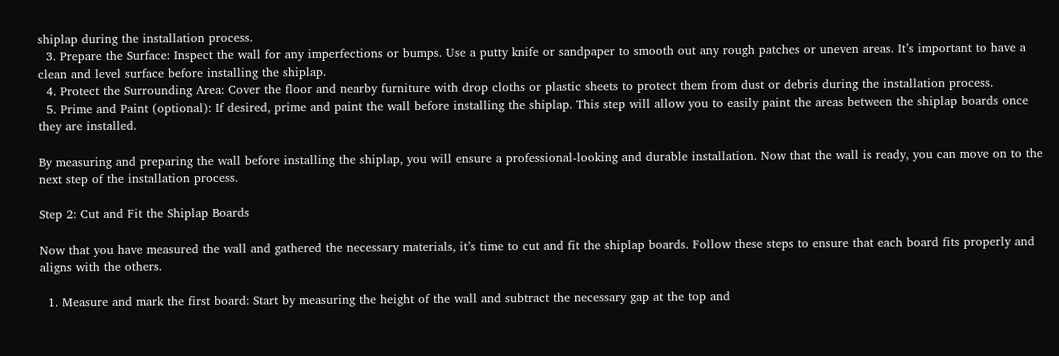shiplap during the installation process.
  3. Prepare the Surface: Inspect the wall for any imperfections or bumps. Use a putty knife or sandpaper to smooth out any rough patches or uneven areas. It’s important to have a clean and level surface before installing the shiplap.
  4. Protect the Surrounding Area: Cover the floor and nearby furniture with drop cloths or plastic sheets to protect them from dust or debris during the installation process.
  5. Prime and Paint (optional): If desired, prime and paint the wall before installing the shiplap. This step will allow you to easily paint the areas between the shiplap boards once they are installed.

By measuring and preparing the wall before installing the shiplap, you will ensure a professional-looking and durable installation. Now that the wall is ready, you can move on to the next step of the installation process.

Step 2: Cut and Fit the Shiplap Boards

Now that you have measured the wall and gathered the necessary materials, it’s time to cut and fit the shiplap boards. Follow these steps to ensure that each board fits properly and aligns with the others.

  1. Measure and mark the first board: Start by measuring the height of the wall and subtract the necessary gap at the top and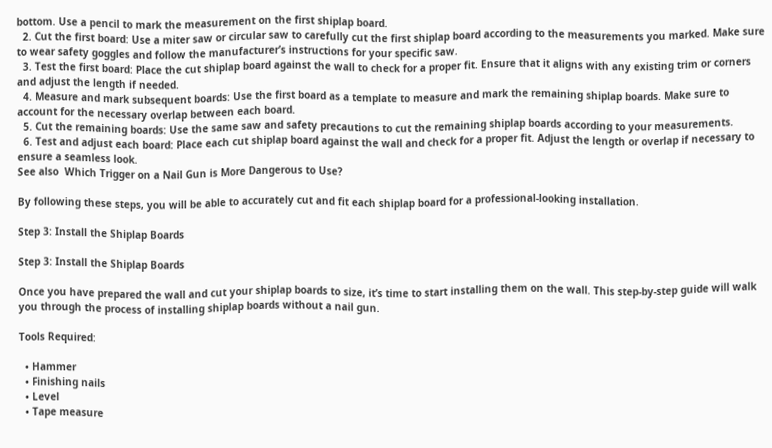bottom. Use a pencil to mark the measurement on the first shiplap board.
  2. Cut the first board: Use a miter saw or circular saw to carefully cut the first shiplap board according to the measurements you marked. Make sure to wear safety goggles and follow the manufacturer’s instructions for your specific saw.
  3. Test the first board: Place the cut shiplap board against the wall to check for a proper fit. Ensure that it aligns with any existing trim or corners and adjust the length if needed.
  4. Measure and mark subsequent boards: Use the first board as a template to measure and mark the remaining shiplap boards. Make sure to account for the necessary overlap between each board.
  5. Cut the remaining boards: Use the same saw and safety precautions to cut the remaining shiplap boards according to your measurements.
  6. Test and adjust each board: Place each cut shiplap board against the wall and check for a proper fit. Adjust the length or overlap if necessary to ensure a seamless look.
See also  Which Trigger on a Nail Gun is More Dangerous to Use?

By following these steps, you will be able to accurately cut and fit each shiplap board for a professional-looking installation.

Step 3: Install the Shiplap Boards

Step 3: Install the Shiplap Boards

Once you have prepared the wall and cut your shiplap boards to size, it’s time to start installing them on the wall. This step-by-step guide will walk you through the process of installing shiplap boards without a nail gun.

Tools Required:

  • Hammer
  • Finishing nails
  • Level
  • Tape measure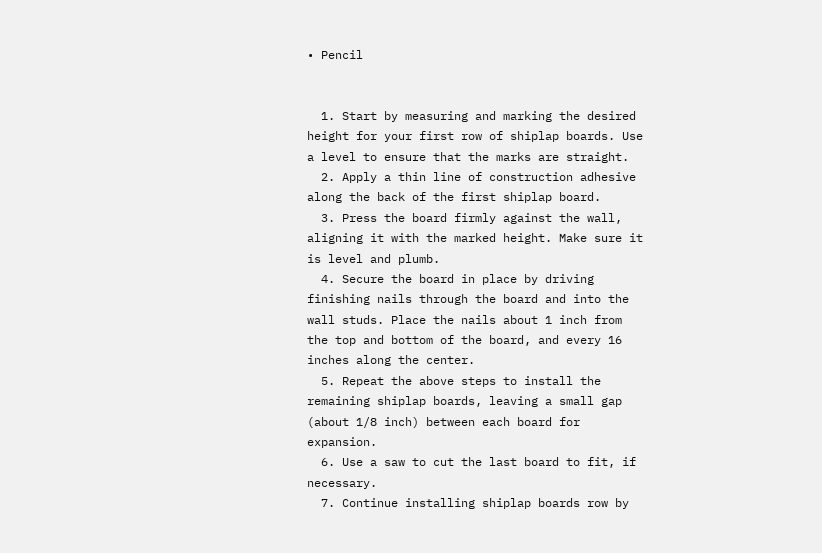• Pencil


  1. Start by measuring and marking the desired height for your first row of shiplap boards. Use a level to ensure that the marks are straight.
  2. Apply a thin line of construction adhesive along the back of the first shiplap board.
  3. Press the board firmly against the wall, aligning it with the marked height. Make sure it is level and plumb.
  4. Secure the board in place by driving finishing nails through the board and into the wall studs. Place the nails about 1 inch from the top and bottom of the board, and every 16 inches along the center.
  5. Repeat the above steps to install the remaining shiplap boards, leaving a small gap (about 1/8 inch) between each board for expansion.
  6. Use a saw to cut the last board to fit, if necessary.
  7. Continue installing shiplap boards row by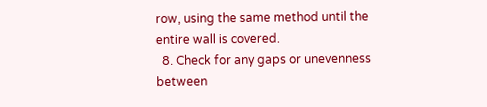row, using the same method until the entire wall is covered.
  8. Check for any gaps or unevenness between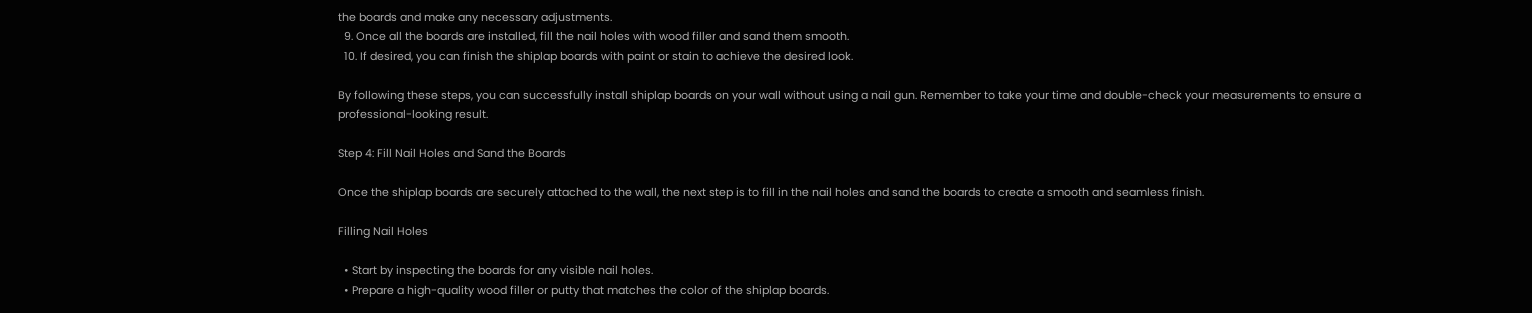the boards and make any necessary adjustments.
  9. Once all the boards are installed, fill the nail holes with wood filler and sand them smooth.
  10. If desired, you can finish the shiplap boards with paint or stain to achieve the desired look.

By following these steps, you can successfully install shiplap boards on your wall without using a nail gun. Remember to take your time and double-check your measurements to ensure a professional-looking result.

Step 4: Fill Nail Holes and Sand the Boards

Once the shiplap boards are securely attached to the wall, the next step is to fill in the nail holes and sand the boards to create a smooth and seamless finish.

Filling Nail Holes

  • Start by inspecting the boards for any visible nail holes.
  • Prepare a high-quality wood filler or putty that matches the color of the shiplap boards.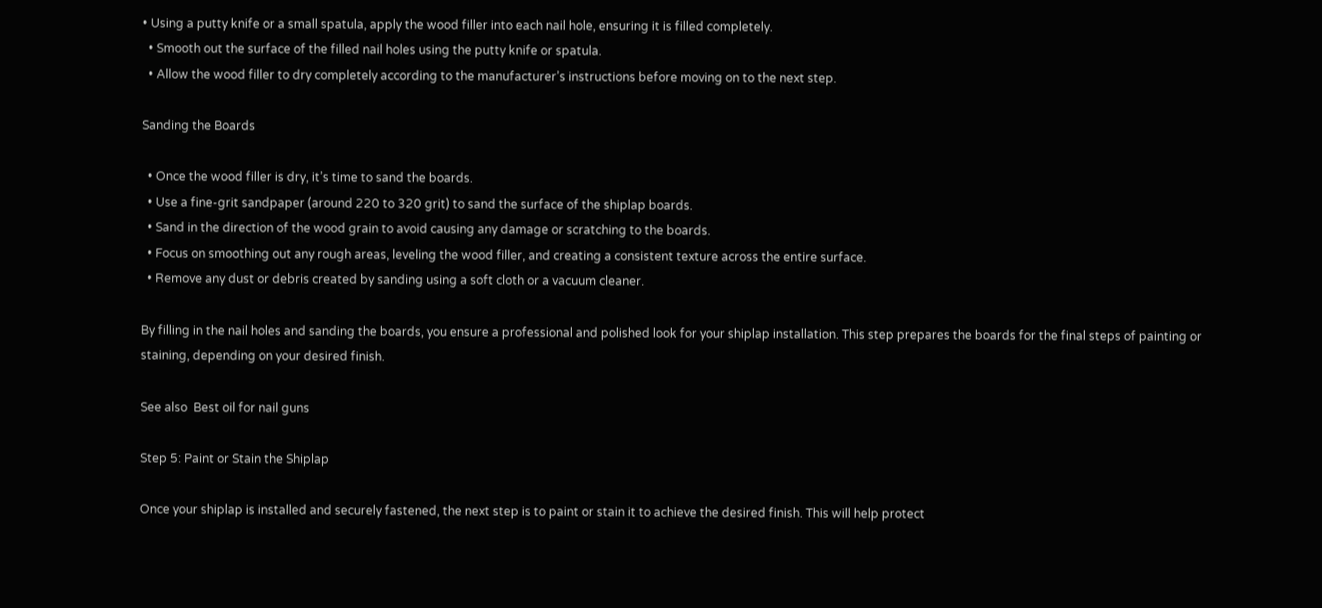• Using a putty knife or a small spatula, apply the wood filler into each nail hole, ensuring it is filled completely.
  • Smooth out the surface of the filled nail holes using the putty knife or spatula.
  • Allow the wood filler to dry completely according to the manufacturer’s instructions before moving on to the next step.

Sanding the Boards

  • Once the wood filler is dry, it’s time to sand the boards.
  • Use a fine-grit sandpaper (around 220 to 320 grit) to sand the surface of the shiplap boards.
  • Sand in the direction of the wood grain to avoid causing any damage or scratching to the boards.
  • Focus on smoothing out any rough areas, leveling the wood filler, and creating a consistent texture across the entire surface.
  • Remove any dust or debris created by sanding using a soft cloth or a vacuum cleaner.

By filling in the nail holes and sanding the boards, you ensure a professional and polished look for your shiplap installation. This step prepares the boards for the final steps of painting or staining, depending on your desired finish.

See also  Best oil for nail guns

Step 5: Paint or Stain the Shiplap

Once your shiplap is installed and securely fastened, the next step is to paint or stain it to achieve the desired finish. This will help protect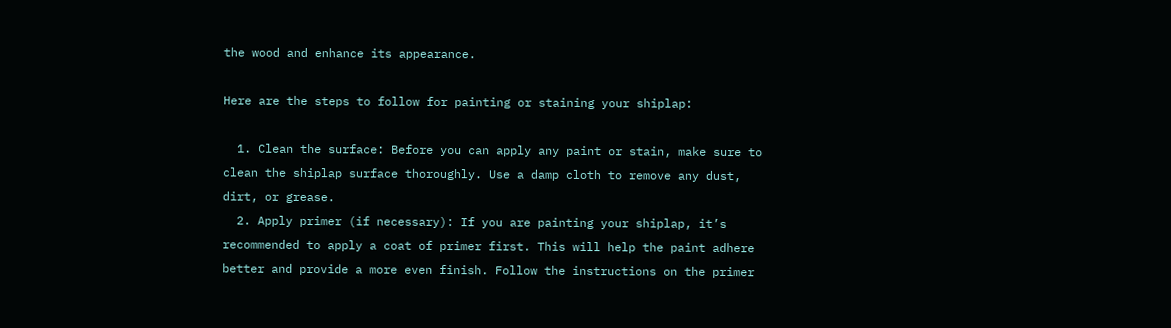the wood and enhance its appearance.

Here are the steps to follow for painting or staining your shiplap:

  1. Clean the surface: Before you can apply any paint or stain, make sure to clean the shiplap surface thoroughly. Use a damp cloth to remove any dust, dirt, or grease.
  2. Apply primer (if necessary): If you are painting your shiplap, it’s recommended to apply a coat of primer first. This will help the paint adhere better and provide a more even finish. Follow the instructions on the primer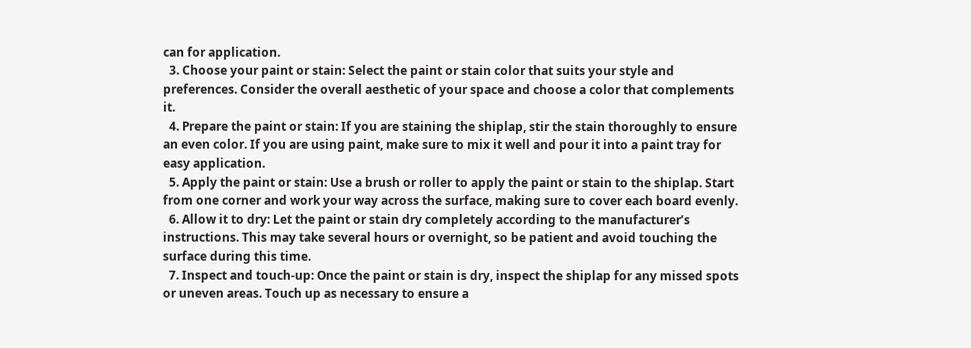can for application.
  3. Choose your paint or stain: Select the paint or stain color that suits your style and preferences. Consider the overall aesthetic of your space and choose a color that complements it.
  4. Prepare the paint or stain: If you are staining the shiplap, stir the stain thoroughly to ensure an even color. If you are using paint, make sure to mix it well and pour it into a paint tray for easy application.
  5. Apply the paint or stain: Use a brush or roller to apply the paint or stain to the shiplap. Start from one corner and work your way across the surface, making sure to cover each board evenly.
  6. Allow it to dry: Let the paint or stain dry completely according to the manufacturer’s instructions. This may take several hours or overnight, so be patient and avoid touching the surface during this time.
  7. Inspect and touch-up: Once the paint or stain is dry, inspect the shiplap for any missed spots or uneven areas. Touch up as necessary to ensure a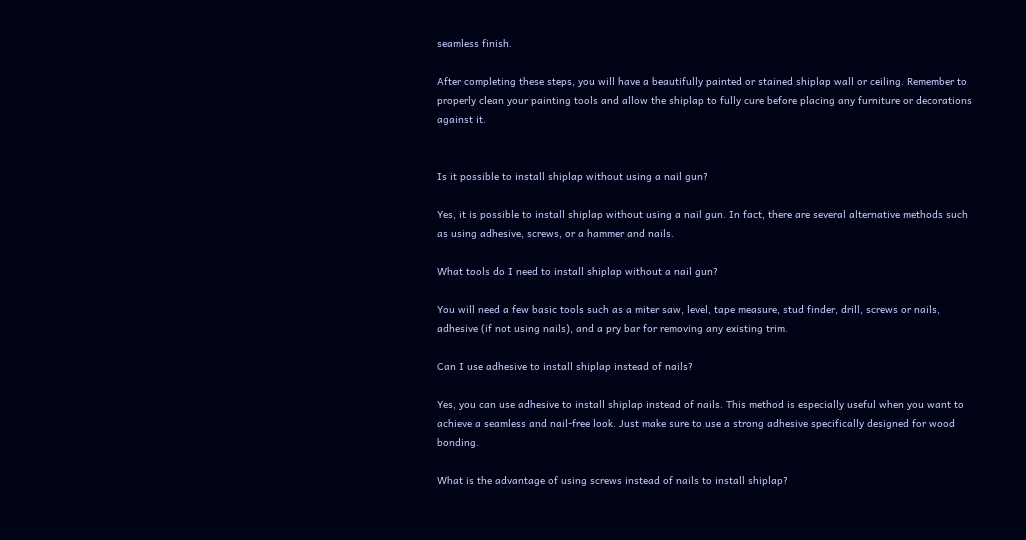seamless finish.

After completing these steps, you will have a beautifully painted or stained shiplap wall or ceiling. Remember to properly clean your painting tools and allow the shiplap to fully cure before placing any furniture or decorations against it.


Is it possible to install shiplap without using a nail gun?

Yes, it is possible to install shiplap without using a nail gun. In fact, there are several alternative methods such as using adhesive, screws, or a hammer and nails.

What tools do I need to install shiplap without a nail gun?

You will need a few basic tools such as a miter saw, level, tape measure, stud finder, drill, screws or nails, adhesive (if not using nails), and a pry bar for removing any existing trim.

Can I use adhesive to install shiplap instead of nails?

Yes, you can use adhesive to install shiplap instead of nails. This method is especially useful when you want to achieve a seamless and nail-free look. Just make sure to use a strong adhesive specifically designed for wood bonding.

What is the advantage of using screws instead of nails to install shiplap?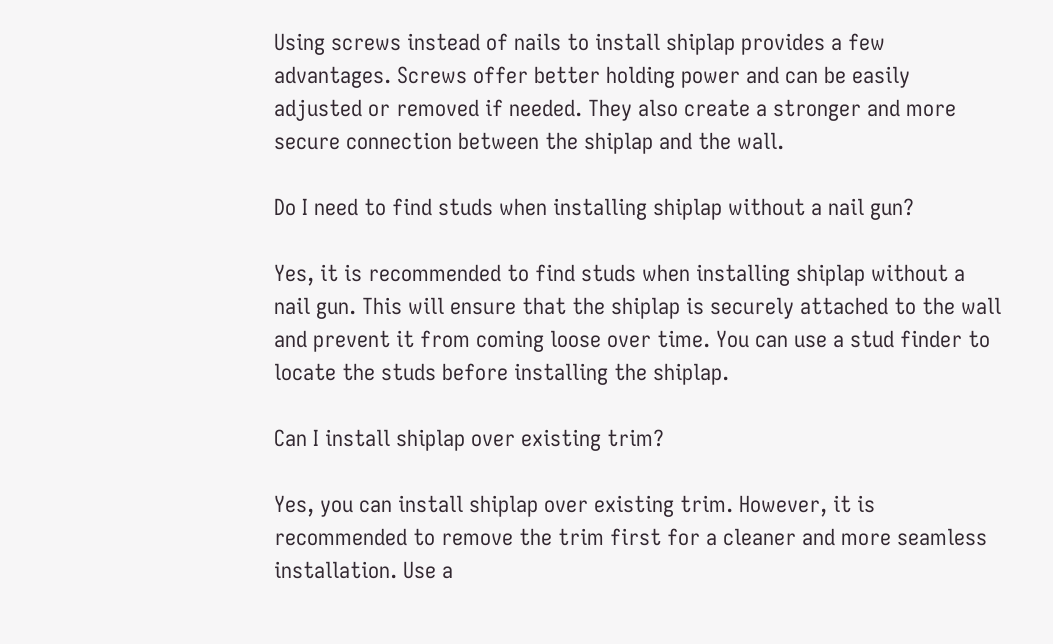Using screws instead of nails to install shiplap provides a few advantages. Screws offer better holding power and can be easily adjusted or removed if needed. They also create a stronger and more secure connection between the shiplap and the wall.

Do I need to find studs when installing shiplap without a nail gun?

Yes, it is recommended to find studs when installing shiplap without a nail gun. This will ensure that the shiplap is securely attached to the wall and prevent it from coming loose over time. You can use a stud finder to locate the studs before installing the shiplap.

Can I install shiplap over existing trim?

Yes, you can install shiplap over existing trim. However, it is recommended to remove the trim first for a cleaner and more seamless installation. Use a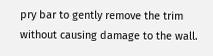pry bar to gently remove the trim without causing damage to the wall.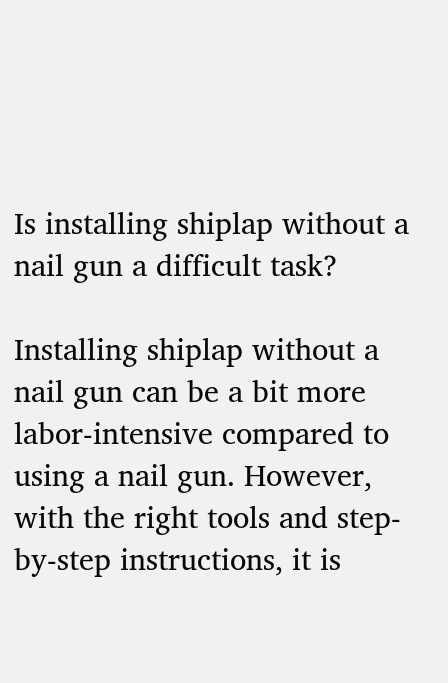Is installing shiplap without a nail gun a difficult task?

Installing shiplap without a nail gun can be a bit more labor-intensive compared to using a nail gun. However, with the right tools and step-by-step instructions, it is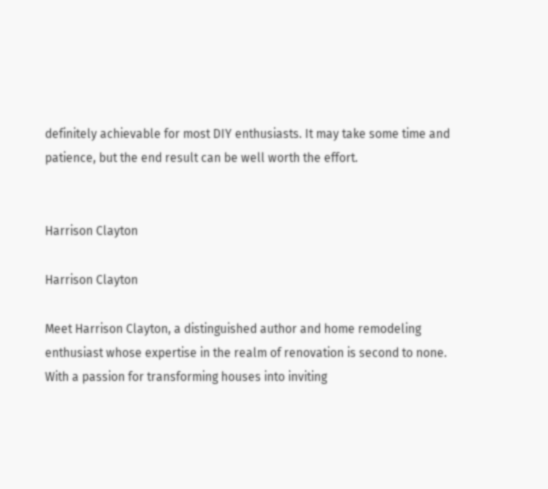definitely achievable for most DIY enthusiasts. It may take some time and patience, but the end result can be well worth the effort.


Harrison Clayton

Harrison Clayton

Meet Harrison Clayton, a distinguished author and home remodeling enthusiast whose expertise in the realm of renovation is second to none. With a passion for transforming houses into inviting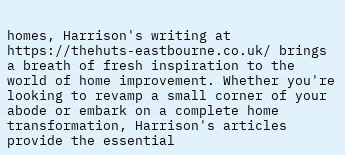homes, Harrison's writing at https://thehuts-eastbourne.co.uk/ brings a breath of fresh inspiration to the world of home improvement. Whether you're looking to revamp a small corner of your abode or embark on a complete home transformation, Harrison's articles provide the essential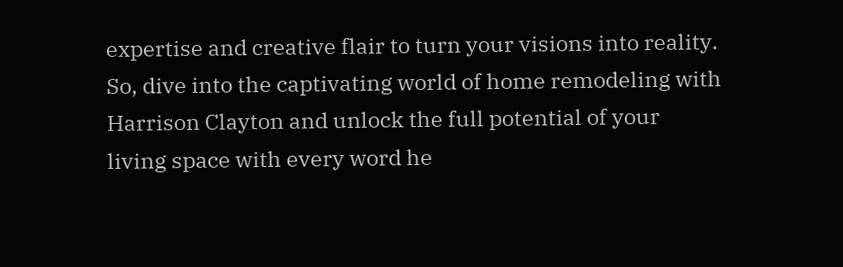expertise and creative flair to turn your visions into reality. So, dive into the captivating world of home remodeling with Harrison Clayton and unlock the full potential of your living space with every word he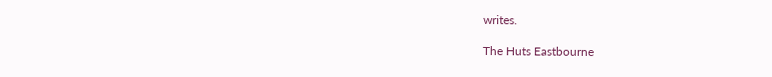writes.

The Huts Eastbourne